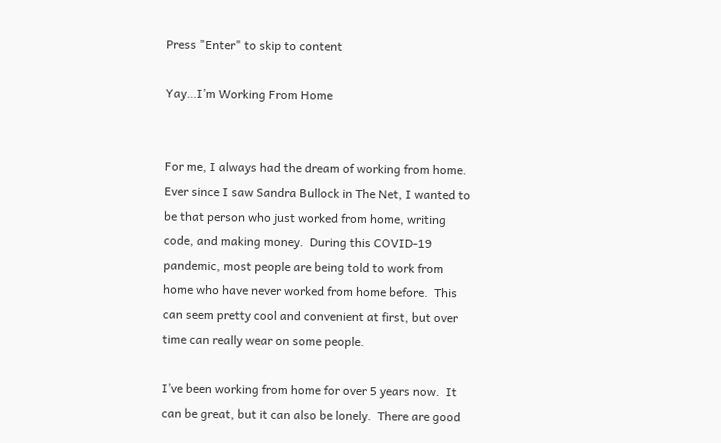Press "Enter" to skip to content

Yay…I’m Working From Home


For me, I always had the dream of working from home.  Ever since I saw Sandra Bullock in The Net, I wanted to be that person who just worked from home, writing code, and making money.  During this COVID-19 pandemic, most people are being told to work from home who have never worked from home before.  This can seem pretty cool and convenient at first, but over time can really wear on some people.

I’ve been working from home for over 5 years now.  It can be great, but it can also be lonely.  There are good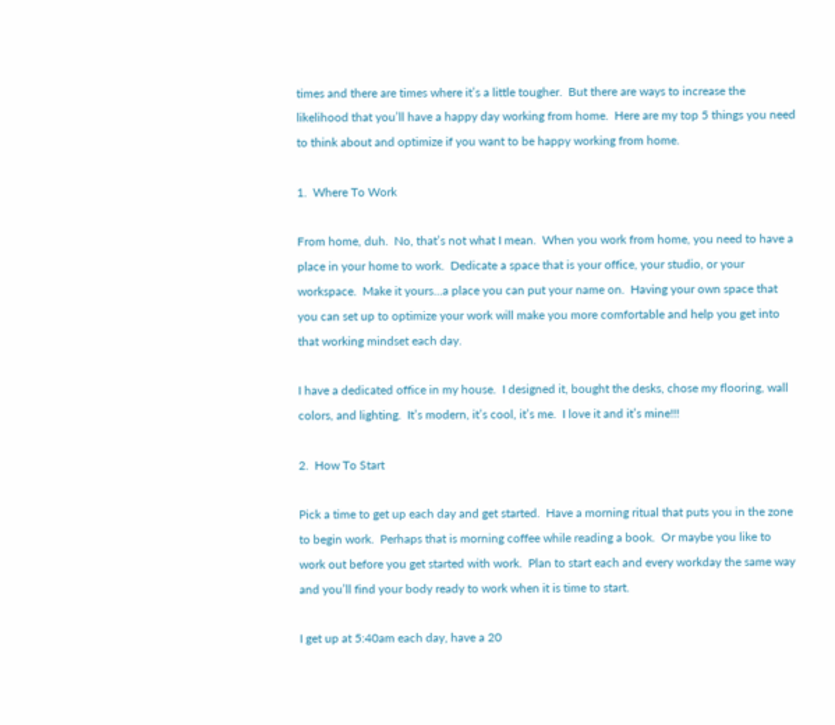times and there are times where it’s a little tougher.  But there are ways to increase the likelihood that you’ll have a happy day working from home.  Here are my top 5 things you need to think about and optimize if you want to be happy working from home.

1.  Where To Work

From home, duh.  No, that’s not what I mean.  When you work from home, you need to have a place in your home to work.  Dedicate a space that is your office, your studio, or your workspace.  Make it yours…a place you can put your name on.  Having your own space that you can set up to optimize your work will make you more comfortable and help you get into that working mindset each day.

I have a dedicated office in my house.  I designed it, bought the desks, chose my flooring, wall colors, and lighting.  It’s modern, it’s cool, it’s me.  I love it and it’s mine!!!

2.  How To Start

Pick a time to get up each day and get started.  Have a morning ritual that puts you in the zone to begin work.  Perhaps that is morning coffee while reading a book.  Or maybe you like to work out before you get started with work.  Plan to start each and every workday the same way and you’ll find your body ready to work when it is time to start.

I get up at 5:40am each day, have a 20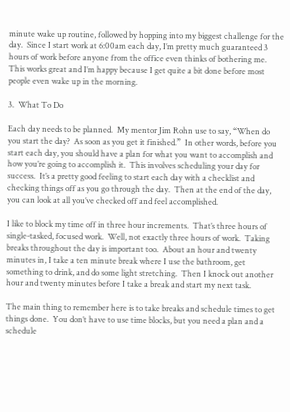minute wake up routine, followed by hopping into my biggest challenge for the day.  Since I start work at 6:00am each day, I’m pretty much guaranteed 3 hours of work before anyone from the office even thinks of bothering me.  This works great and I’m happy because I get quite a bit done before most people even wake up in the morning.

3.  What To Do

Each day needs to be planned.  My mentor Jim Rohn use to say, “When do you start the day?  As soon as you get it finished.”  In other words, before you start each day, you should have a plan for what you want to accomplish and how you’re going to accomplish it.  This involves scheduling your day for success.  It’s a pretty good feeling to start each day with a checklist and checking things off as you go through the day.  Then at the end of the day, you can look at all you’ve checked off and feel accomplished.

I like to block my time off in three hour increments.  That’s three hours of single-tasked, focused work.  Well, not exactly three hours of work.  Taking breaks throughout the day is important too.  About an hour and twenty minutes in, I take a ten minute break where I use the bathroom, get something to drink, and do some light stretching.  Then I knock out another hour and twenty minutes before I take a break and start my next task.

The main thing to remember here is to take breaks and schedule times to get things done.  You don’t have to use time blocks, but you need a plan and a schedule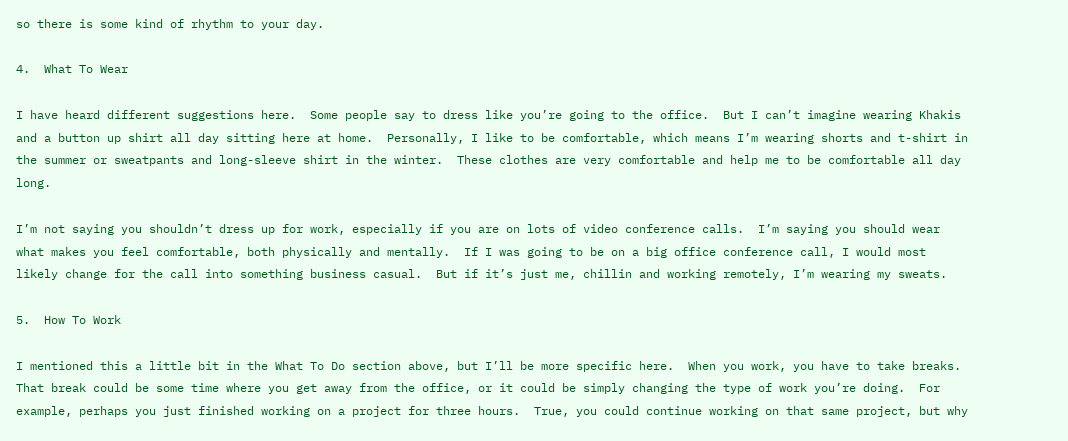so there is some kind of rhythm to your day.

4.  What To Wear

I have heard different suggestions here.  Some people say to dress like you’re going to the office.  But I can’t imagine wearing Khakis and a button up shirt all day sitting here at home.  Personally, I like to be comfortable, which means I’m wearing shorts and t-shirt in the summer or sweatpants and long-sleeve shirt in the winter.  These clothes are very comfortable and help me to be comfortable all day long.

I’m not saying you shouldn’t dress up for work, especially if you are on lots of video conference calls.  I’m saying you should wear what makes you feel comfortable, both physically and mentally.  If I was going to be on a big office conference call, I would most likely change for the call into something business casual.  But if it’s just me, chillin and working remotely, I’m wearing my sweats.

5.  How To Work

I mentioned this a little bit in the What To Do section above, but I’ll be more specific here.  When you work, you have to take breaks.  That break could be some time where you get away from the office, or it could be simply changing the type of work you’re doing.  For example, perhaps you just finished working on a project for three hours.  True, you could continue working on that same project, but why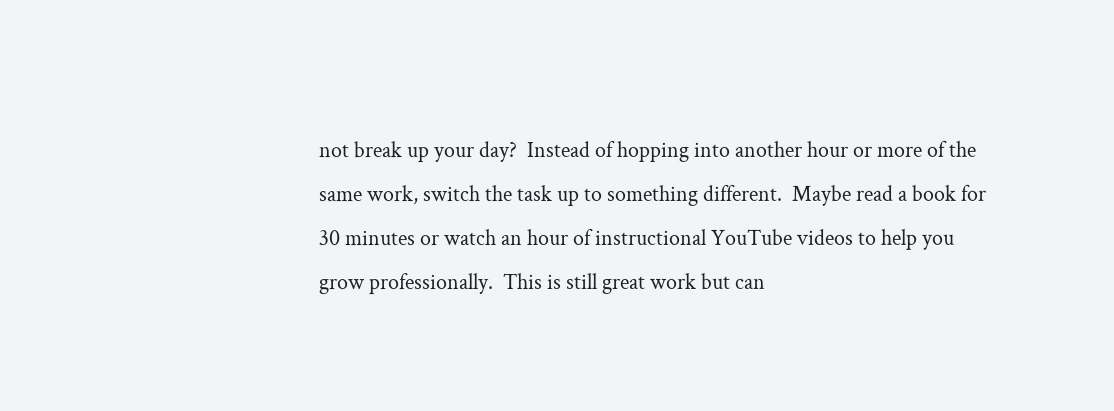not break up your day?  Instead of hopping into another hour or more of the same work, switch the task up to something different.  Maybe read a book for 30 minutes or watch an hour of instructional YouTube videos to help you grow professionally.  This is still great work but can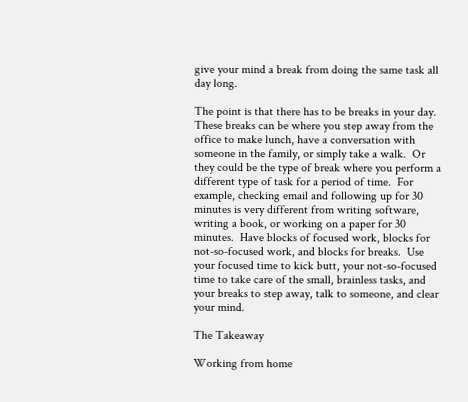give your mind a break from doing the same task all day long.

The point is that there has to be breaks in your day.  These breaks can be where you step away from the office to make lunch, have a conversation with someone in the family, or simply take a walk.  Or they could be the type of break where you perform a different type of task for a period of time.  For example, checking email and following up for 30 minutes is very different from writing software, writing a book, or working on a paper for 30 minutes.  Have blocks of focused work, blocks for not-so-focused work, and blocks for breaks.  Use your focused time to kick butt, your not-so-focused time to take care of the small, brainless tasks, and your breaks to step away, talk to someone, and clear your mind.

The Takeaway

Working from home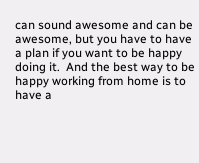can sound awesome and can be awesome, but you have to have a plan if you want to be happy doing it.  And the best way to be happy working from home is to have a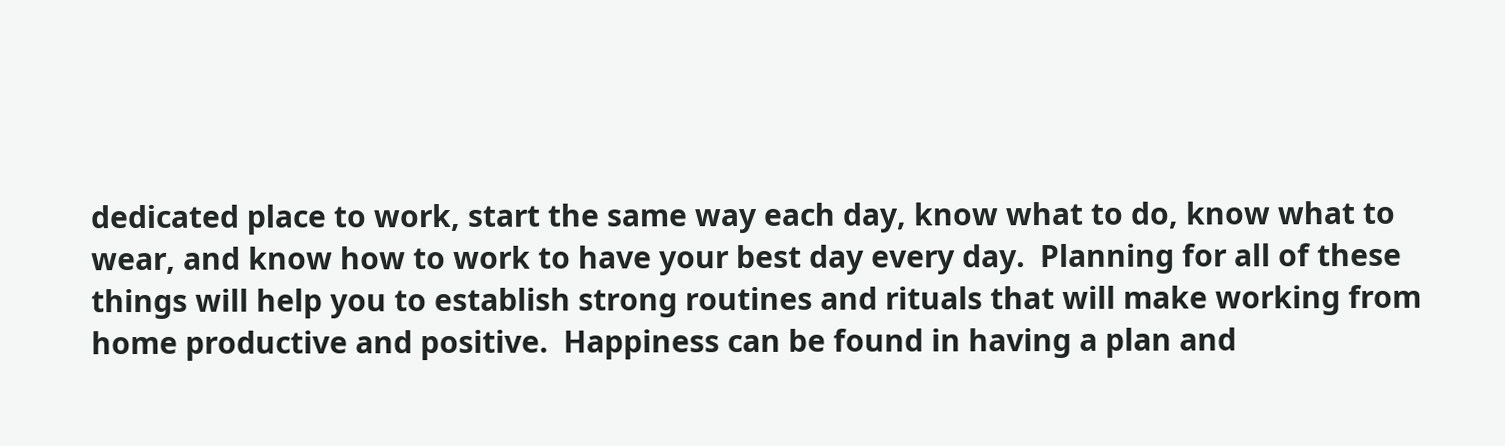dedicated place to work, start the same way each day, know what to do, know what to wear, and know how to work to have your best day every day.  Planning for all of these things will help you to establish strong routines and rituals that will make working from home productive and positive.  Happiness can be found in having a plan and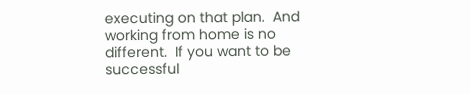executing on that plan.  And working from home is no different.  If you want to be successful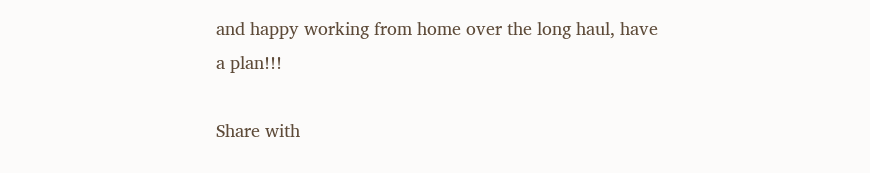and happy working from home over the long haul, have a plan!!!

Share with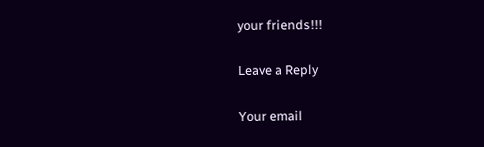your friends!!!

Leave a Reply

Your email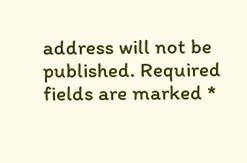address will not be published. Required fields are marked *